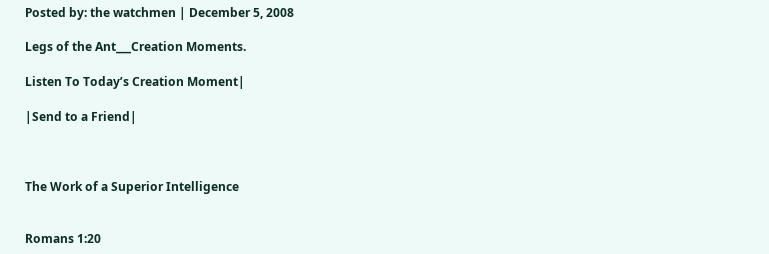Posted by: the watchmen | December 5, 2008

Legs of the Ant___Creation Moments.

Listen To Today’s Creation Moment|

|Send to a Friend|



The Work of a Superior Intelligence


Romans 1:20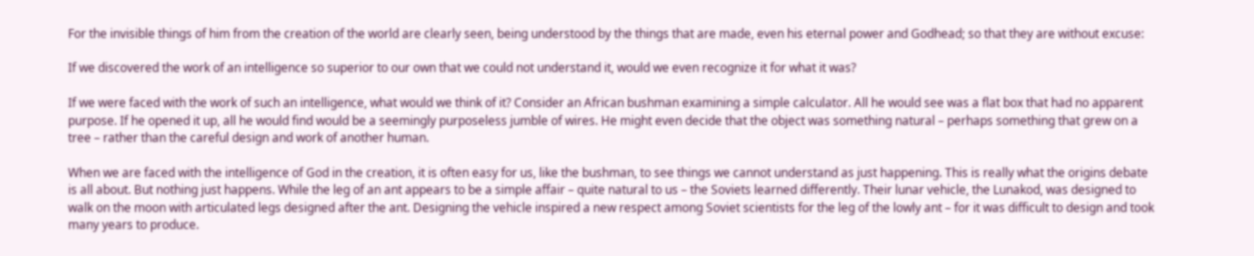For the invisible things of him from the creation of the world are clearly seen, being understood by the things that are made, even his eternal power and Godhead; so that they are without excuse:

If we discovered the work of an intelligence so superior to our own that we could not understand it, would we even recognize it for what it was?

If we were faced with the work of such an intelligence, what would we think of it? Consider an African bushman examining a simple calculator. All he would see was a flat box that had no apparent purpose. If he opened it up, all he would find would be a seemingly purposeless jumble of wires. He might even decide that the object was something natural – perhaps something that grew on a tree – rather than the careful design and work of another human.

When we are faced with the intelligence of God in the creation, it is often easy for us, like the bushman, to see things we cannot understand as just happening. This is really what the origins debate is all about. But nothing just happens. While the leg of an ant appears to be a simple affair – quite natural to us – the Soviets learned differently. Their lunar vehicle, the Lunakod, was designed to walk on the moon with articulated legs designed after the ant. Designing the vehicle inspired a new respect among Soviet scientists for the leg of the lowly ant – for it was difficult to design and took many years to produce.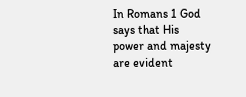In Romans 1 God says that His power and majesty are evident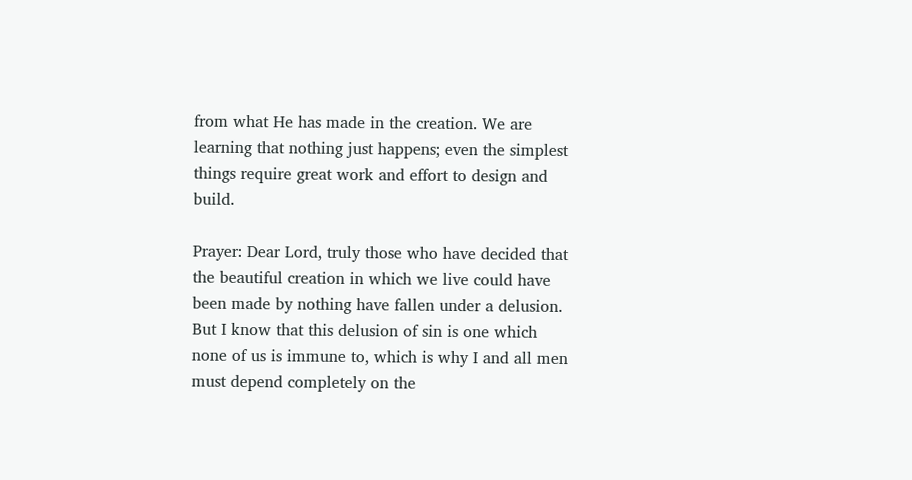from what He has made in the creation. We are learning that nothing just happens; even the simplest things require great work and effort to design and build.

Prayer: Dear Lord, truly those who have decided that the beautiful creation in which we live could have been made by nothing have fallen under a delusion. But I know that this delusion of sin is one which none of us is immune to, which is why I and all men must depend completely on the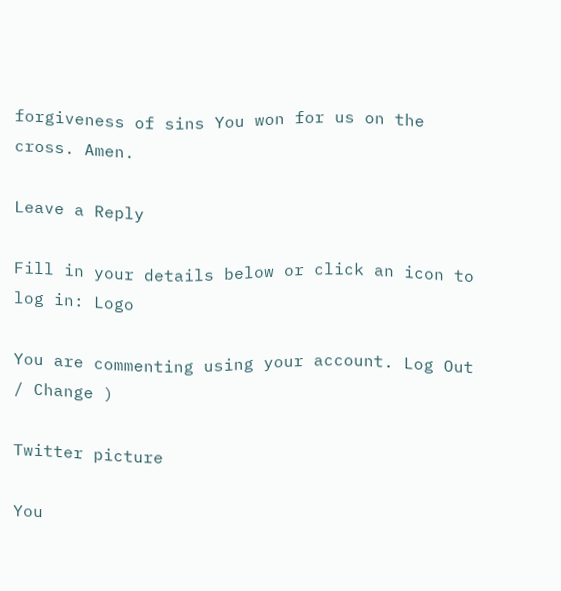forgiveness of sins You won for us on the cross. Amen.

Leave a Reply

Fill in your details below or click an icon to log in: Logo

You are commenting using your account. Log Out / Change )

Twitter picture

You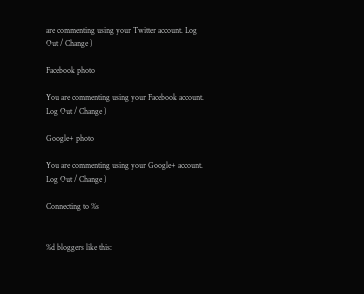are commenting using your Twitter account. Log Out / Change )

Facebook photo

You are commenting using your Facebook account. Log Out / Change )

Google+ photo

You are commenting using your Google+ account. Log Out / Change )

Connecting to %s


%d bloggers like this: